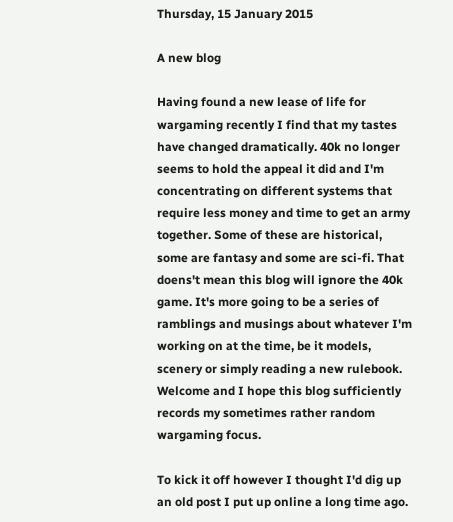Thursday, 15 January 2015

A new blog

Having found a new lease of life for wargaming recently I find that my tastes have changed dramatically. 40k no longer seems to hold the appeal it did and I'm concentrating on different systems that require less money and time to get an army together. Some of these are historical, some are fantasy and some are sci-fi. That doens't mean this blog will ignore the 40k game. It's more going to be a series of ramblings and musings about whatever I'm working on at the time, be it models, scenery or simply reading a new rulebook. Welcome and I hope this blog sufficiently records my sometimes rather random wargaming focus.

To kick it off however I thought I'd dig up an old post I put up online a long time ago.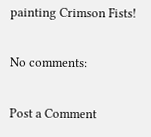painting Crimson Fists!

No comments:

Post a Comment